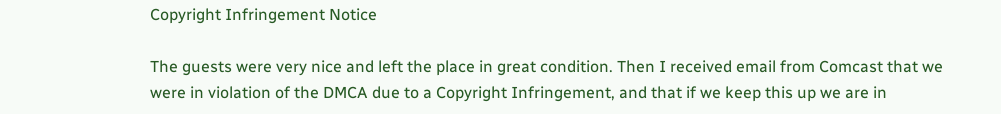Copyright Infringement Notice

The guests were very nice and left the place in great condition. Then I received email from Comcast that we were in violation of the DMCA due to a Copyright Infringement, and that if we keep this up we are in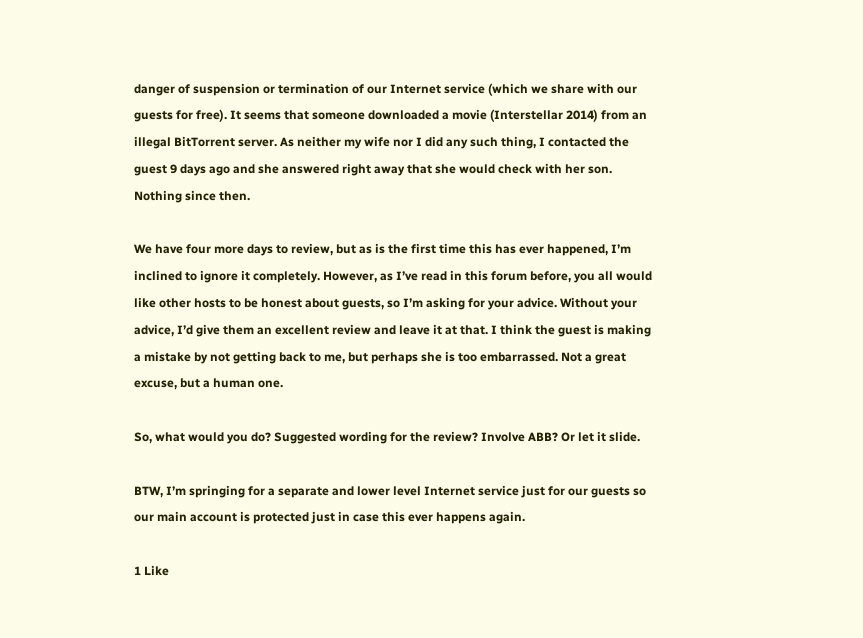danger of suspension or termination of our Internet service (which we share with our guests for free). It seems that someone downloaded a movie (Interstellar 2014) from an illegal BitTorrent server. As neither my wife nor I did any such thing, I contacted the guest 9 days ago and she answered right away that she would check with her son. Nothing since then.

We have four more days to review, but as is the first time this has ever happened, I’m inclined to ignore it completely. However, as I’ve read in this forum before, you all would like other hosts to be honest about guests, so I’m asking for your advice. Without your advice, I’d give them an excellent review and leave it at that. I think the guest is making a mistake by not getting back to me, but perhaps she is too embarrassed. Not a great excuse, but a human one.

So, what would you do? Suggested wording for the review? Involve ABB? Or let it slide.

BTW, I’m springing for a separate and lower level Internet service just for our guests so our main account is protected just in case this ever happens again.

1 Like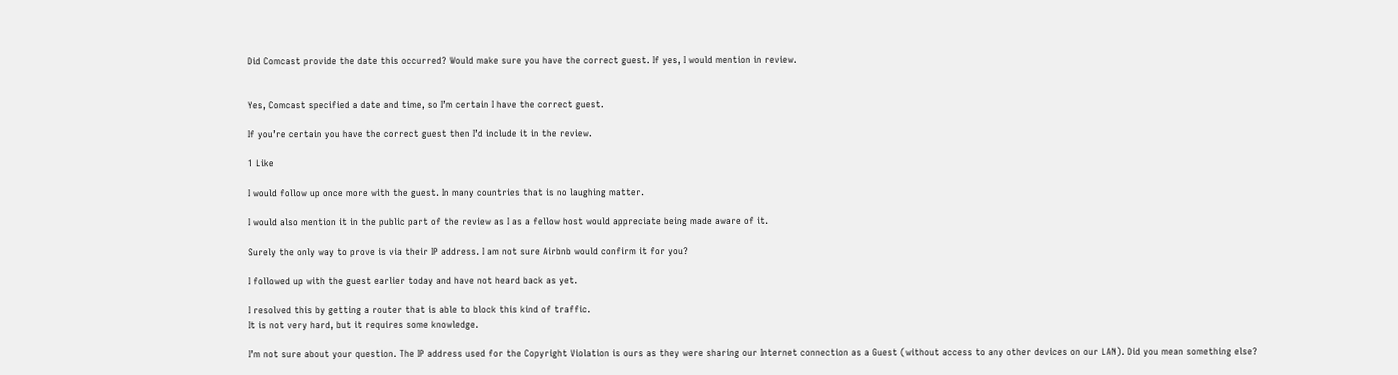Did Comcast provide the date this occurred? Would make sure you have the correct guest. If yes, I would mention in review.


Yes, Comcast specified a date and time, so I’m certain I have the correct guest.

If you’re certain you have the correct guest then I’d include it in the review.

1 Like

I would follow up once more with the guest. In many countries that is no laughing matter.

I would also mention it in the public part of the review as I as a fellow host would appreciate being made aware of it.

Surely the only way to prove is via their IP address. I am not sure Airbnb would confirm it for you?

I followed up with the guest earlier today and have not heard back as yet.

I resolved this by getting a router that is able to block this kind of traffic.
It is not very hard, but it requires some knowledge.

I’m not sure about your question. The IP address used for the Copyright Violation is ours as they were sharing our Internet connection as a Guest (without access to any other devices on our LAN). Did you mean something else?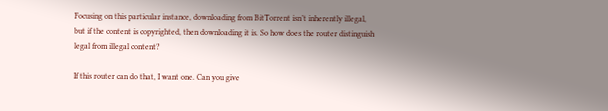Focusing on this particular instance, downloading from BitTorrent isn’t inherently illegal, but if the content is copyrighted, then downloading it is. So how does the router distinguish legal from illegal content?

If this router can do that, I want one. Can you give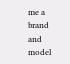me a brand and model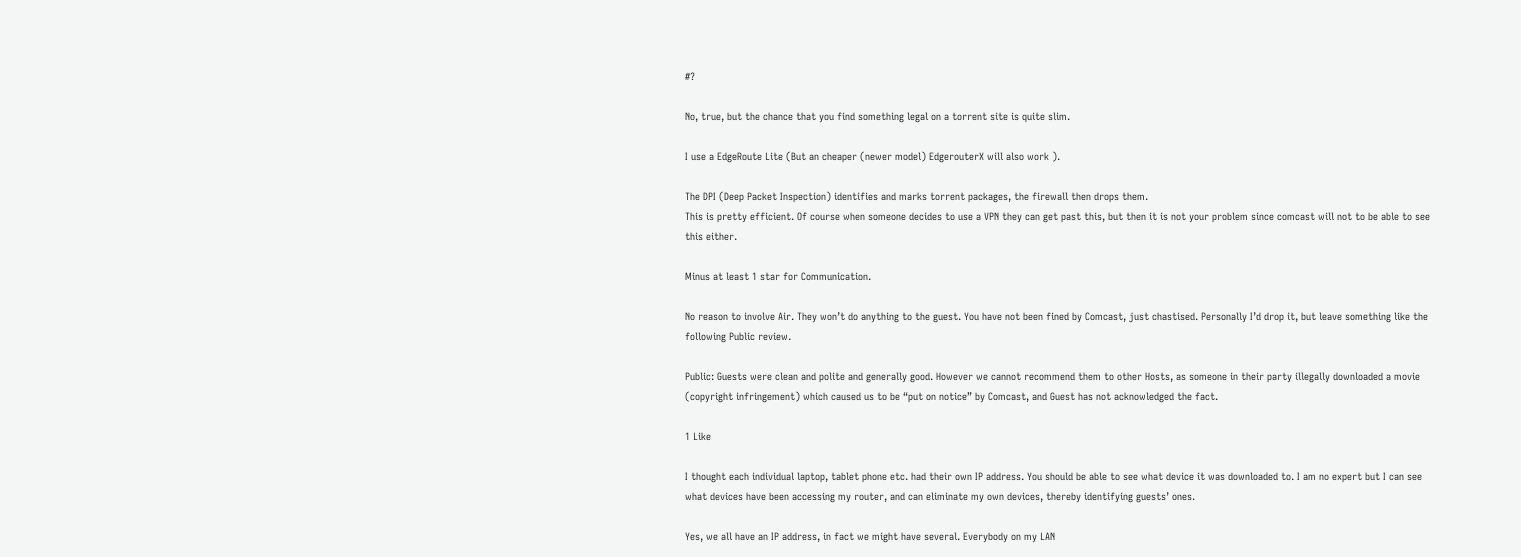#?

No, true, but the chance that you find something legal on a torrent site is quite slim.

I use a EdgeRoute Lite (But an cheaper (newer model) EdgerouterX will also work ).

The DPI (Deep Packet Inspection) identifies and marks torrent packages, the firewall then drops them.
This is pretty efficient. Of course when someone decides to use a VPN they can get past this, but then it is not your problem since comcast will not to be able to see this either.

Minus at least 1 star for Communication.

No reason to involve Air. They won’t do anything to the guest. You have not been fined by Comcast, just chastised. Personally I’d drop it, but leave something like the following Public review.

Public: Guests were clean and polite and generally good. However we cannot recommend them to other Hosts, as someone in their party illegally downloaded a movie (copyright infringement) which caused us to be “put on notice” by Comcast, and Guest has not acknowledged the fact.

1 Like

I thought each individual laptop, tablet phone etc. had their own IP address. You should be able to see what device it was downloaded to. I am no expert but I can see what devices have been accessing my router, and can eliminate my own devices, thereby identifying guests’ ones.

Yes, we all have an IP address, in fact we might have several. Everybody on my LAN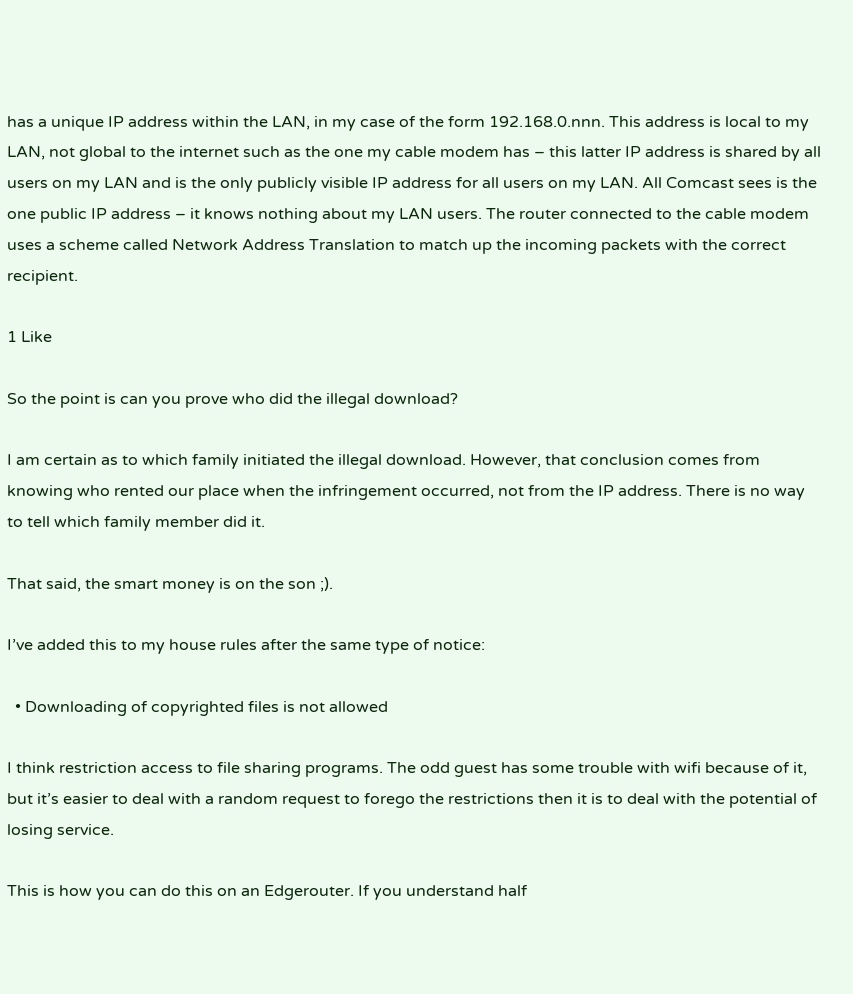has a unique IP address within the LAN, in my case of the form 192.168.0.nnn. This address is local to my LAN, not global to the internet such as the one my cable modem has – this latter IP address is shared by all users on my LAN and is the only publicly visible IP address for all users on my LAN. All Comcast sees is the one public IP address – it knows nothing about my LAN users. The router connected to the cable modem uses a scheme called Network Address Translation to match up the incoming packets with the correct recipient.

1 Like

So the point is can you prove who did the illegal download?

I am certain as to which family initiated the illegal download. However, that conclusion comes from knowing who rented our place when the infringement occurred, not from the IP address. There is no way to tell which family member did it.

That said, the smart money is on the son ;).

I’ve added this to my house rules after the same type of notice:

  • Downloading of copyrighted files is not allowed

I think restriction access to file sharing programs. The odd guest has some trouble with wifi because of it, but it’s easier to deal with a random request to forego the restrictions then it is to deal with the potential of losing service.

This is how you can do this on an Edgerouter. If you understand half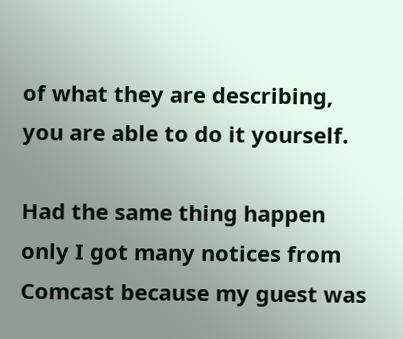of what they are describing, you are able to do it yourself.

Had the same thing happen only I got many notices from Comcast because my guest was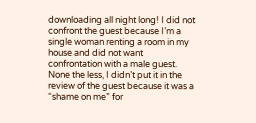downloading all night long! I did not confront the guest because I’m a single woman renting a room in my house and did not want confrontation with a male guest. None the less, I didn’t put it in the review of the guest because it was a “shame on me” for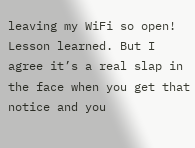leaving my WiFi so open! Lesson learned. But I agree it’s a real slap in the face when you get that notice and you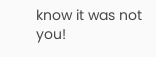know it was not you!